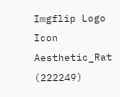Imgflip Logo Icon
Aesthetic_Rat (222249)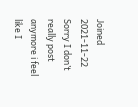Joined 2021-11-22
Sorry I don’t really post anymore i feel like I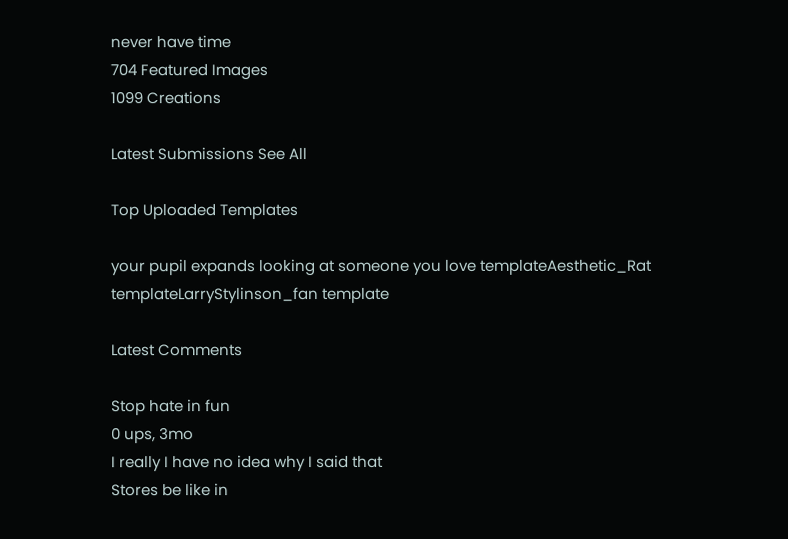never have time
704 Featured Images
1099 Creations

Latest Submissions See All

Top Uploaded Templates

your pupil expands looking at someone you love templateAesthetic_Rat templateLarryStylinson_fan template

Latest Comments

Stop hate in fun
0 ups, 3mo
I really I have no idea why I said that
Stores be like in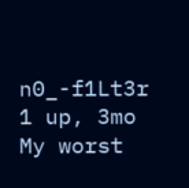n0_-f1Lt3r
1 up, 3mo
My worst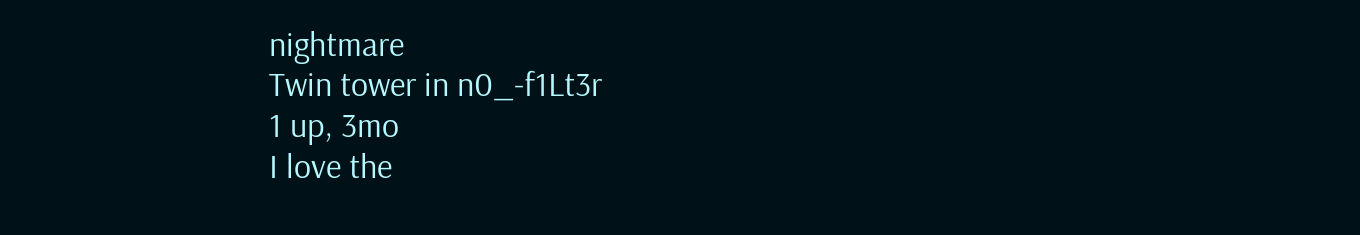nightmare
Twin tower in n0_-f1Lt3r
1 up, 3mo
I love the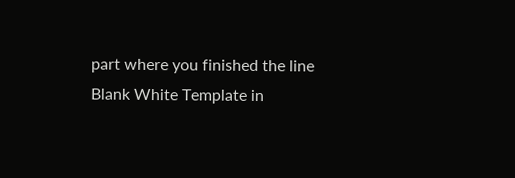part where you finished the line
Blank White Template in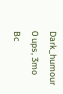Dark_humour
0 ups, 3mo
Bc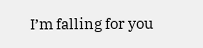I’m falling for you